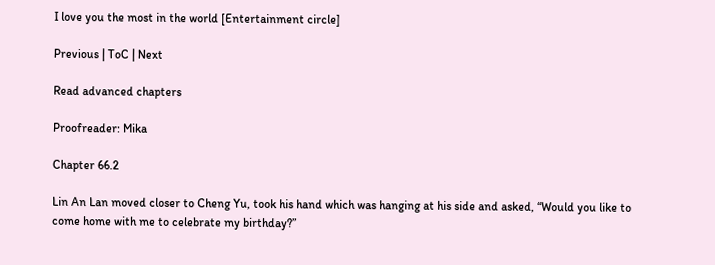I love you the most in the world [Entertainment circle]

Previous | ToC | Next

Read advanced chapters

Proofreader: Mika

Chapter 66.2

Lin An Lan moved closer to Cheng Yu, took his hand which was hanging at his side and asked, “Would you like to come home with me to celebrate my birthday?”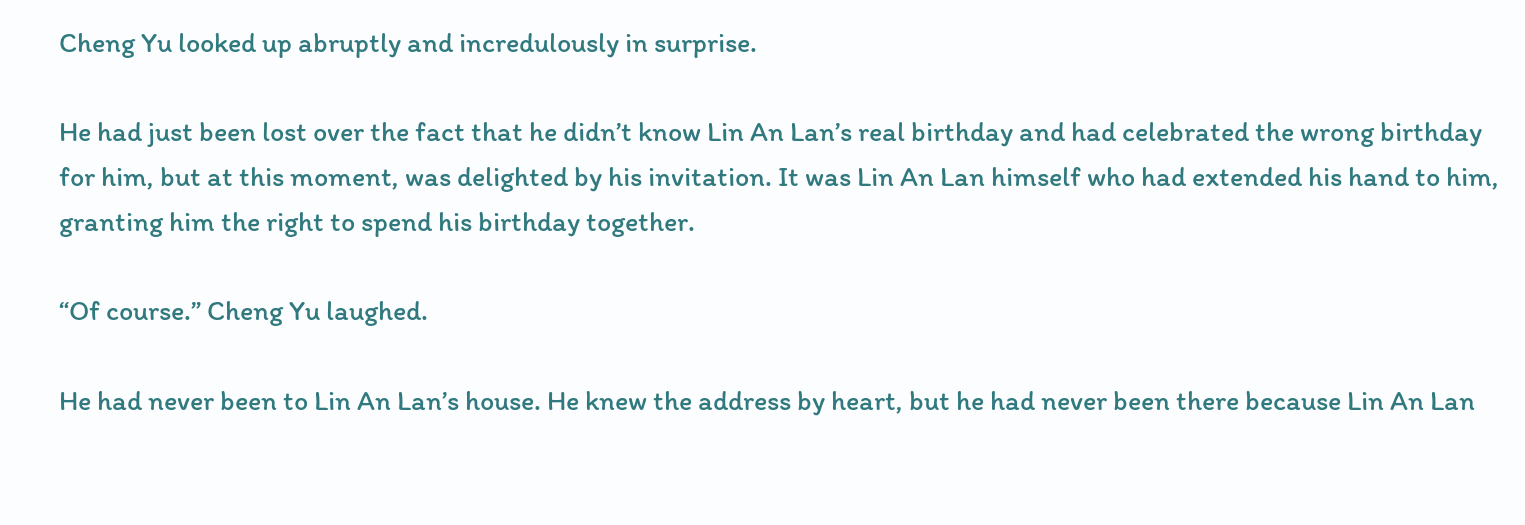Cheng Yu looked up abruptly and incredulously in surprise.

He had just been lost over the fact that he didn’t know Lin An Lan’s real birthday and had celebrated the wrong birthday for him, but at this moment, was delighted by his invitation. It was Lin An Lan himself who had extended his hand to him, granting him the right to spend his birthday together.

“Of course.” Cheng Yu laughed.

He had never been to Lin An Lan’s house. He knew the address by heart, but he had never been there because Lin An Lan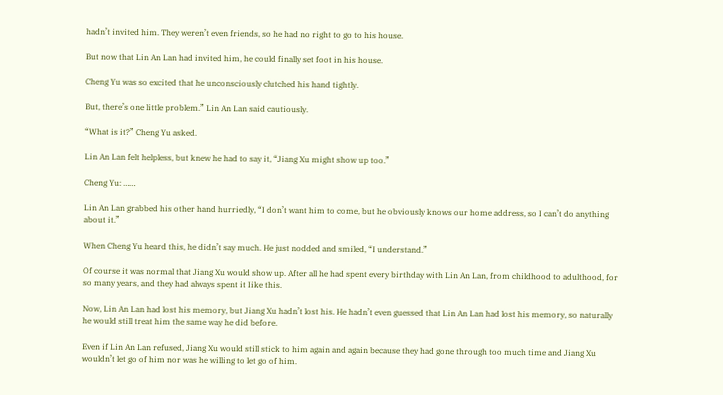hadn’t invited him. They weren’t even friends, so he had no right to go to his house.

But now that Lin An Lan had invited him, he could finally set foot in his house.

Cheng Yu was so excited that he unconsciously clutched his hand tightly.

But, there’s one little problem.” Lin An Lan said cautiously.

“What is it?” Cheng Yu asked.

Lin An Lan felt helpless, but knew he had to say it, “Jiang Xu might show up too.”

Cheng Yu: ……

Lin An Lan grabbed his other hand hurriedly, “I don’t want him to come, but he obviously knows our home address, so I can’t do anything about it.”

When Cheng Yu heard this, he didn’t say much. He just nodded and smiled, “I understand.”

Of course it was normal that Jiang Xu would show up. After all he had spent every birthday with Lin An Lan, from childhood to adulthood, for so many years, and they had always spent it Iike this.

Now, Lin An Lan had lost his memory, but Jiang Xu hadn’t lost his. He hadn’t even guessed that Lin An Lan had lost his memory, so naturally he would still treat him the same way he did before.

Even if Lin An Lan refused, Jiang Xu would still stick to him again and again because they had gone through too much time and Jiang Xu wouldn’t let go of him nor was he willing to let go of him.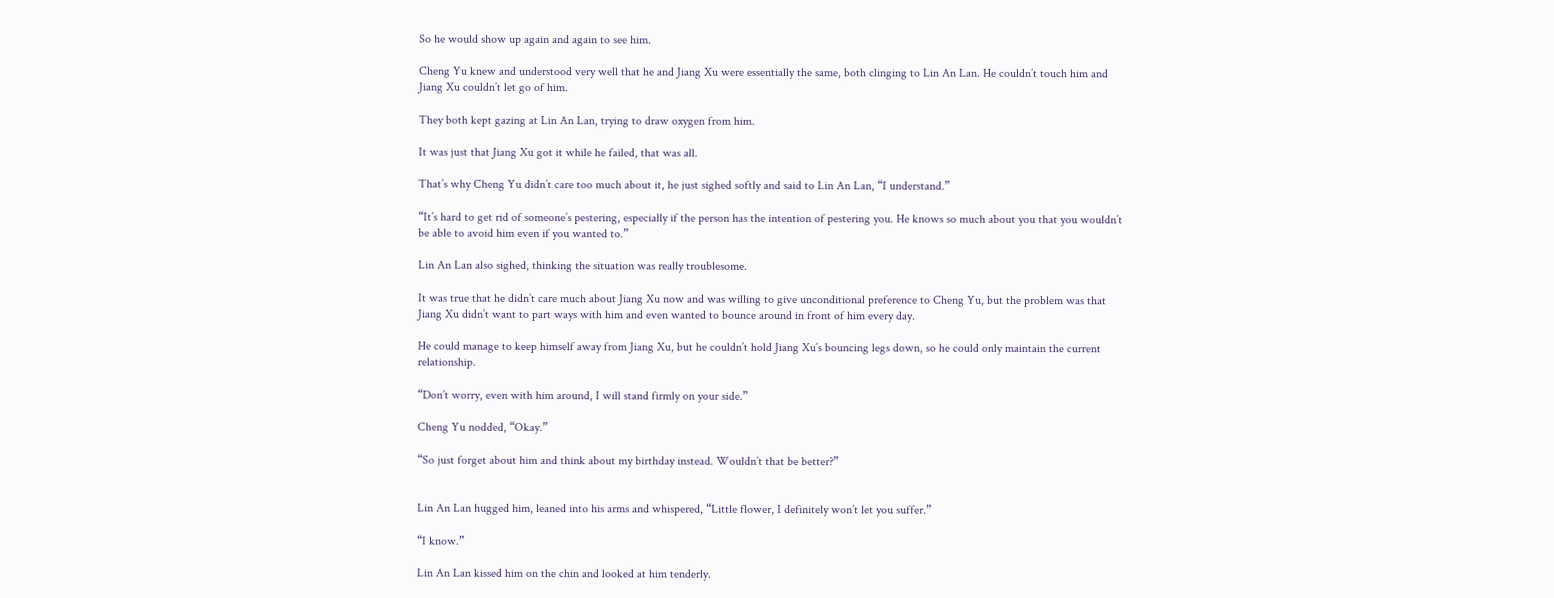So he would show up again and again to see him.

Cheng Yu knew and understood very well that he and Jiang Xu were essentially the same, both clinging to Lin An Lan. He couldn’t touch him and Jiang Xu couldn’t let go of him.

They both kept gazing at Lin An Lan, trying to draw oxygen from him.

It was just that Jiang Xu got it while he failed, that was all.

That’s why Cheng Yu didn’t care too much about it, he just sighed softly and said to Lin An Lan, “I understand.”

“It’s hard to get rid of someone’s pestering, especially if the person has the intention of pestering you. He knows so much about you that you wouldn’t be able to avoid him even if you wanted to.”

Lin An Lan also sighed, thinking the situation was really troublesome.

It was true that he didn’t care much about Jiang Xu now and was willing to give unconditional preference to Cheng Yu, but the problem was that Jiang Xu didn’t want to part ways with him and even wanted to bounce around in front of him every day.

He could manage to keep himself away from Jiang Xu, but he couldn’t hold Jiang Xu’s bouncing legs down, so he could only maintain the current relationship.

“Don’t worry, even with him around, I will stand firmly on your side.”

Cheng Yu nodded, “Okay.”

“So just forget about him and think about my birthday instead. Wouldn’t that be better?”


Lin An Lan hugged him, leaned into his arms and whispered, “Little flower, I definitely won’t let you suffer.”

“I know.”

Lin An Lan kissed him on the chin and looked at him tenderly.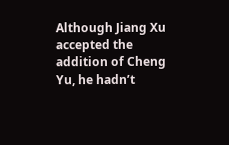Although Jiang Xu accepted the addition of Cheng Yu, he hadn’t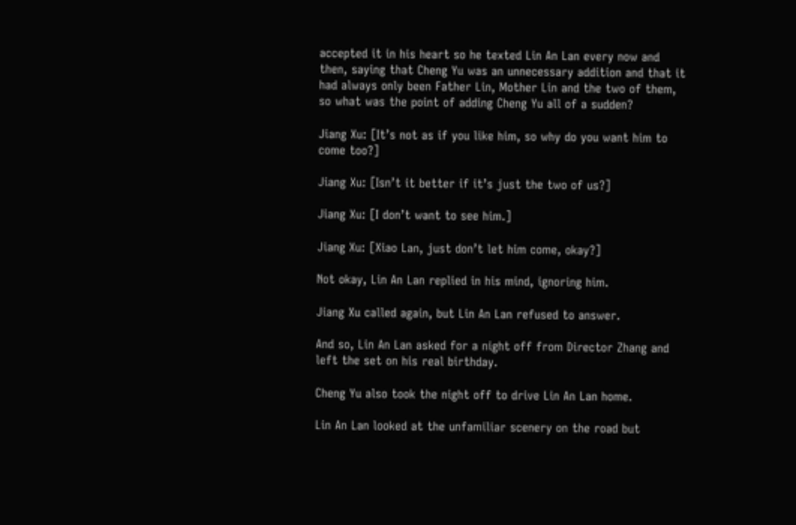accepted it in his heart so he texted Lin An Lan every now and then, saying that Cheng Yu was an unnecessary addition and that it had always only been Father Lin, Mother Lin and the two of them, so what was the point of adding Cheng Yu all of a sudden?

Jiang Xu: [It’s not as if you like him, so why do you want him to come too?]

Jiang Xu: [Isn’t it better if it’s just the two of us?]

Jiang Xu: [I don’t want to see him.]

Jiang Xu: [Xiao Lan, just don’t let him come, okay?]

Not okay, Lin An Lan replied in his mind, ignoring him.

Jiang Xu called again, but Lin An Lan refused to answer.

And so, Lin An Lan asked for a night off from Director Zhang and left the set on his real birthday.

Cheng Yu also took the night off to drive Lin An Lan home.

Lin An Lan looked at the unfamiliar scenery on the road but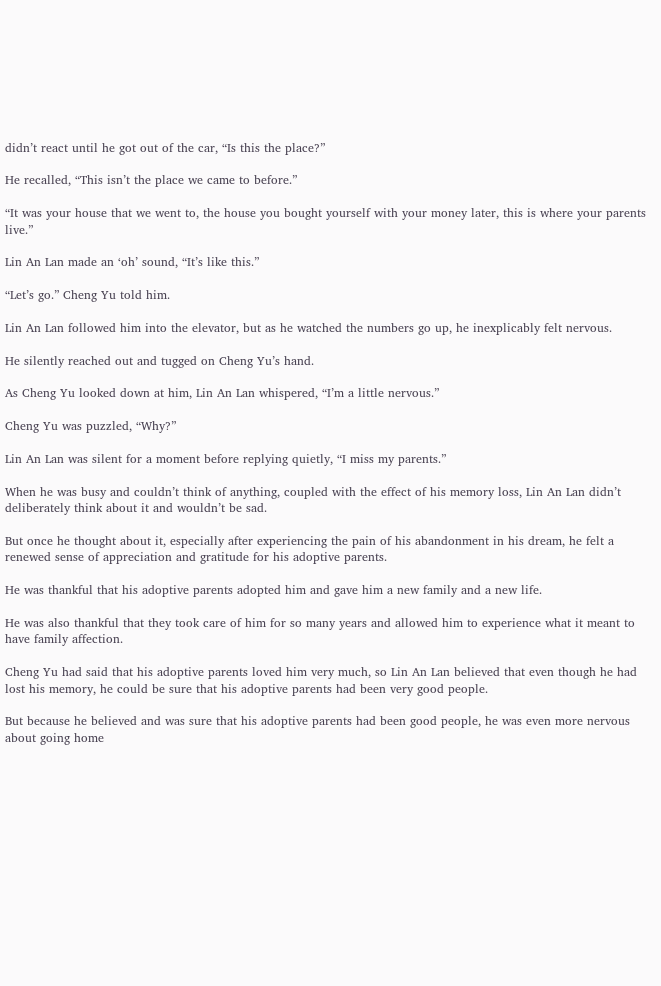didn’t react until he got out of the car, “Is this the place?”

He recalled, “This isn’t the place we came to before.”

“It was your house that we went to, the house you bought yourself with your money later, this is where your parents live.”

Lin An Lan made an ‘oh’ sound, “It’s like this.”

“Let’s go.” Cheng Yu told him.

Lin An Lan followed him into the elevator, but as he watched the numbers go up, he inexplicably felt nervous.

He silently reached out and tugged on Cheng Yu’s hand.

As Cheng Yu looked down at him, Lin An Lan whispered, “I’m a little nervous.”

Cheng Yu was puzzled, “Why?”

Lin An Lan was silent for a moment before replying quietly, “I miss my parents.”

When he was busy and couldn’t think of anything, coupled with the effect of his memory loss, Lin An Lan didn’t deliberately think about it and wouldn’t be sad.

But once he thought about it, especially after experiencing the pain of his abandonment in his dream, he felt a renewed sense of appreciation and gratitude for his adoptive parents.

He was thankful that his adoptive parents adopted him and gave him a new family and a new life.

He was also thankful that they took care of him for so many years and allowed him to experience what it meant to have family affection.

Cheng Yu had said that his adoptive parents loved him very much, so Lin An Lan believed that even though he had lost his memory, he could be sure that his adoptive parents had been very good people.

But because he believed and was sure that his adoptive parents had been good people, he was even more nervous about going home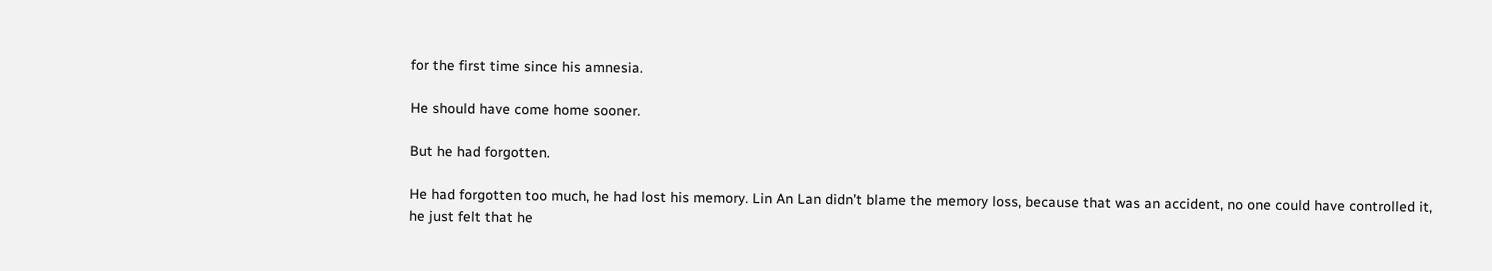for the first time since his amnesia.

He should have come home sooner.

But he had forgotten.

He had forgotten too much, he had lost his memory. Lin An Lan didn’t blame the memory loss, because that was an accident, no one could have controlled it, he just felt that he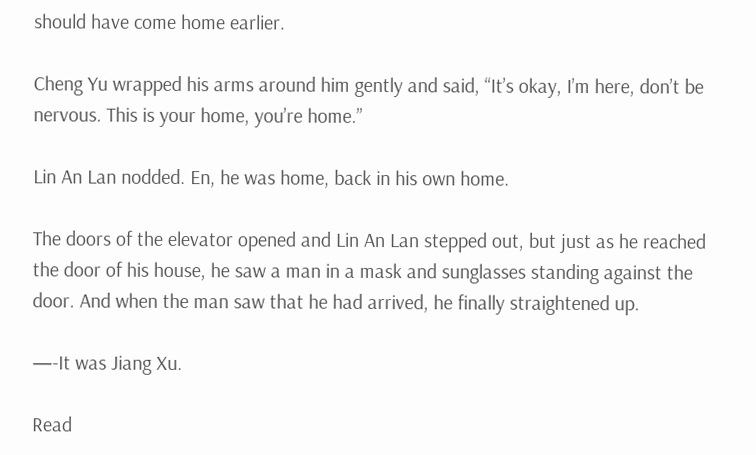should have come home earlier.

Cheng Yu wrapped his arms around him gently and said, “It’s okay, I’m here, don’t be nervous. This is your home, you’re home.”

Lin An Lan nodded. En, he was home, back in his own home.

The doors of the elevator opened and Lin An Lan stepped out, but just as he reached the door of his house, he saw a man in a mask and sunglasses standing against the door. And when the man saw that he had arrived, he finally straightened up.

—-It was Jiang Xu.

Read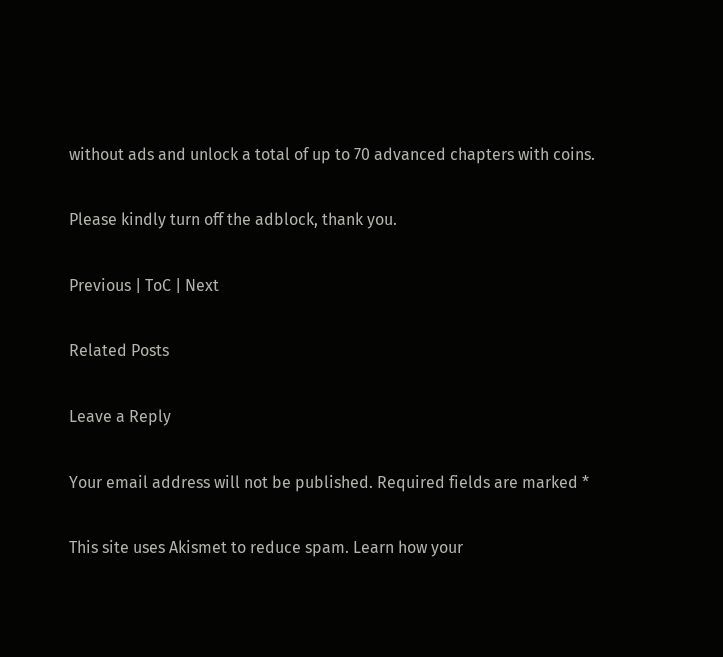without ads and unlock a total of up to 70 advanced chapters with coins.

Please kindly turn off the adblock, thank you.

Previous | ToC | Next

Related Posts

Leave a Reply

Your email address will not be published. Required fields are marked *

This site uses Akismet to reduce spam. Learn how your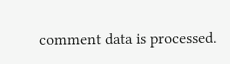comment data is processed.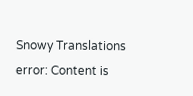Snowy Translations
error: Content is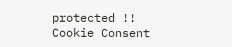protected !!
Cookie Consent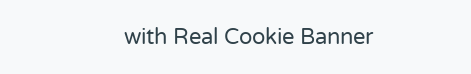with Real Cookie Banner